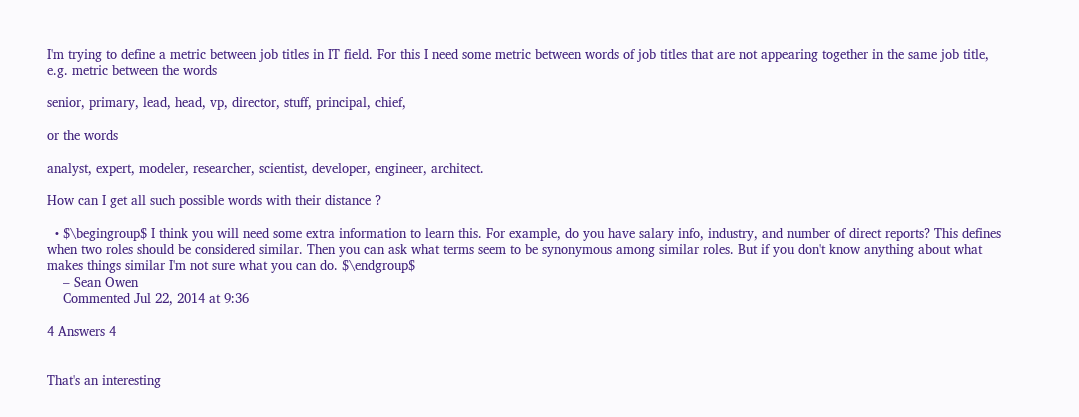I'm trying to define a metric between job titles in IT field. For this I need some metric between words of job titles that are not appearing together in the same job title, e.g. metric between the words

senior, primary, lead, head, vp, director, stuff, principal, chief,

or the words

analyst, expert, modeler, researcher, scientist, developer, engineer, architect.

How can I get all such possible words with their distance ?

  • $\begingroup$ I think you will need some extra information to learn this. For example, do you have salary info, industry, and number of direct reports? This defines when two roles should be considered similar. Then you can ask what terms seem to be synonymous among similar roles. But if you don't know anything about what makes things similar I'm not sure what you can do. $\endgroup$
    – Sean Owen
    Commented Jul 22, 2014 at 9:36

4 Answers 4


That's an interesting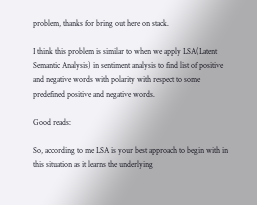problem, thanks for bring out here on stack.

I think this problem is similar to when we apply LSA(Latent Semantic Analysis) in sentiment analysis to find list of positive and negative words with polarity with respect to some predefined positive and negative words.

Good reads:

So, according to me LSA is your best approach to begin with in this situation as it learns the underlying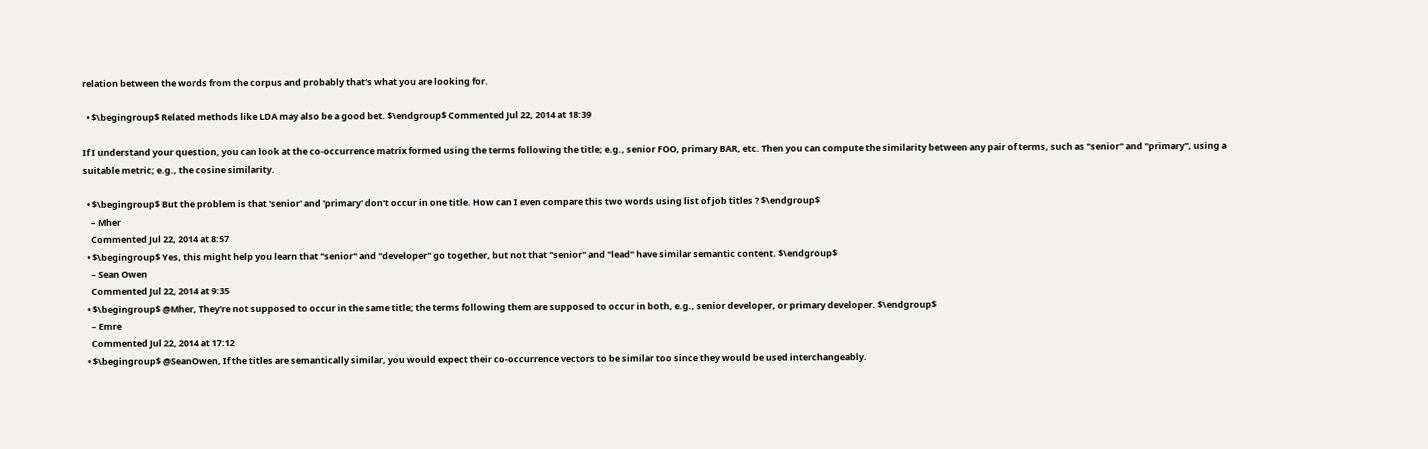relation between the words from the corpus and probably that's what you are looking for.

  • $\begingroup$ Related methods like LDA may also be a good bet. $\endgroup$ Commented Jul 22, 2014 at 18:39

If I understand your question, you can look at the co-occurrence matrix formed using the terms following the title; e.g., senior FOO, primary BAR, etc. Then you can compute the similarity between any pair of terms, such as "senior" and "primary", using a suitable metric; e.g., the cosine similarity.

  • $\begingroup$ But the problem is that 'senior' and 'primary' don't occur in one title. How can I even compare this two words using list of job titles ? $\endgroup$
    – Mher
    Commented Jul 22, 2014 at 8:57
  • $\begingroup$ Yes, this might help you learn that "senior" and "developer" go together, but not that "senior" and "lead" have similar semantic content. $\endgroup$
    – Sean Owen
    Commented Jul 22, 2014 at 9:35
  • $\begingroup$ @Mher, They're not supposed to occur in the same title; the terms following them are supposed to occur in both, e.g., senior developer, or primary developer. $\endgroup$
    – Emre
    Commented Jul 22, 2014 at 17:12
  • $\begingroup$ @SeanOwen, If the titles are semantically similar, you would expect their co-occurrence vectors to be similar too since they would be used interchangeably.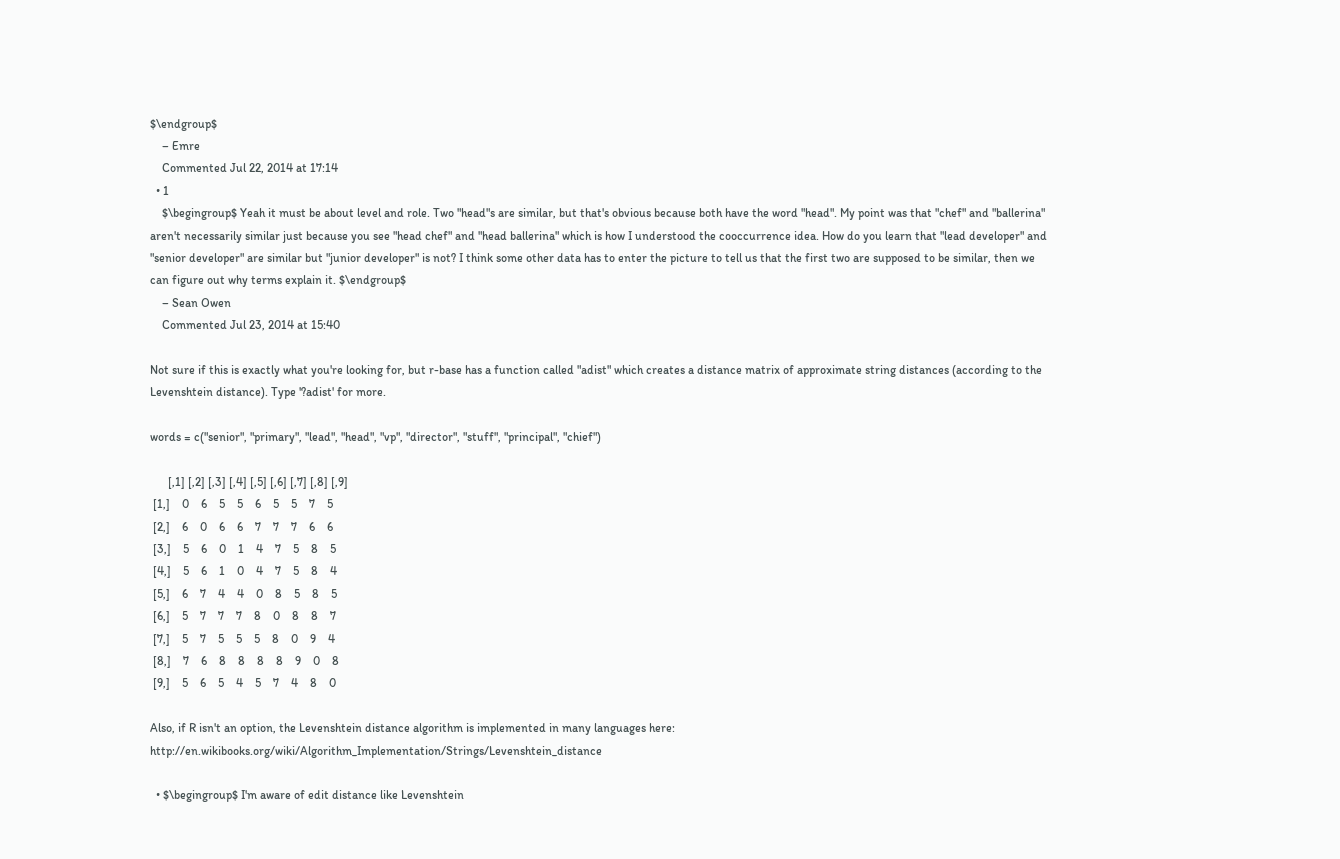$\endgroup$
    – Emre
    Commented Jul 22, 2014 at 17:14
  • 1
    $\begingroup$ Yeah it must be about level and role. Two "head"s are similar, but that's obvious because both have the word "head". My point was that "chef" and "ballerina" aren't necessarily similar just because you see "head chef" and "head ballerina" which is how I understood the cooccurrence idea. How do you learn that "lead developer" and "senior developer" are similar but "junior developer" is not? I think some other data has to enter the picture to tell us that the first two are supposed to be similar, then we can figure out why terms explain it. $\endgroup$
    – Sean Owen
    Commented Jul 23, 2014 at 15:40

Not sure if this is exactly what you're looking for, but r-base has a function called "adist" which creates a distance matrix of approximate string distances (according to the Levenshtein distance). Type '?adist' for more.

words = c("senior", "primary", "lead", "head", "vp", "director", "stuff", "principal", "chief")

      [,1] [,2] [,3] [,4] [,5] [,6] [,7] [,8] [,9]
 [1,]    0    6    5    5    6    5    5    7    5
 [2,]    6    0    6    6    7    7    7    6    6
 [3,]    5    6    0    1    4    7    5    8    5
 [4,]    5    6    1    0    4    7    5    8    4
 [5,]    6    7    4    4    0    8    5    8    5
 [6,]    5    7    7    7    8    0    8    8    7
 [7,]    5    7    5    5    5    8    0    9    4
 [8,]    7    6    8    8    8    8    9    0    8
 [9,]    5    6    5    4    5    7    4    8    0

Also, if R isn't an option, the Levenshtein distance algorithm is implemented in many languages here: http://en.wikibooks.org/wiki/Algorithm_Implementation/Strings/Levenshtein_distance

  • $\begingroup$ I'm aware of edit distance like Levenshtein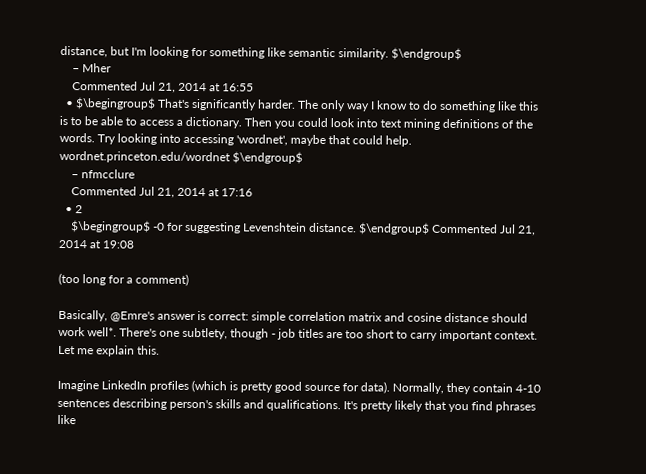distance, but I'm looking for something like semantic similarity. $\endgroup$
    – Mher
    Commented Jul 21, 2014 at 16:55
  • $\begingroup$ That's significantly harder. The only way I know to do something like this is to be able to access a dictionary. Then you could look into text mining definitions of the words. Try looking into accessing 'wordnet', maybe that could help. wordnet.princeton.edu/wordnet $\endgroup$
    – nfmcclure
    Commented Jul 21, 2014 at 17:16
  • 2
    $\begingroup$ -0 for suggesting Levenshtein distance. $\endgroup$ Commented Jul 21, 2014 at 19:08

(too long for a comment)

Basically, @Emre's answer is correct: simple correlation matrix and cosine distance should work well*. There's one subtlety, though - job titles are too short to carry important context. Let me explain this.

Imagine LinkedIn profiles (which is pretty good source for data). Normally, they contain 4-10 sentences describing person's skills and qualifications. It's pretty likely that you find phrases like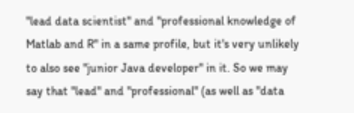"lead data scientist" and "professional knowledge of Matlab and R" in a same profile, but it's very unlikely to also see "junior Java developer" in it. So we may say that "lead" and "professional" (as well as "data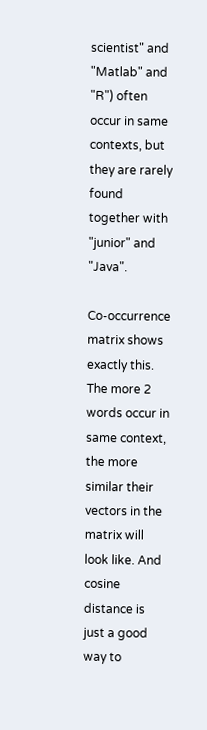scientist" and "Matlab" and "R") often occur in same contexts, but they are rarely found together with "junior" and "Java".

Co-occurrence matrix shows exactly this. The more 2 words occur in same context, the more similar their vectors in the matrix will look like. And cosine distance is just a good way to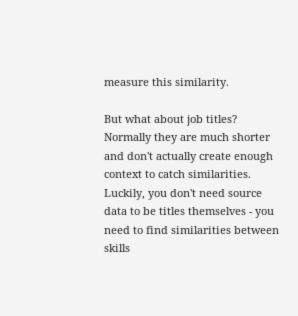measure this similarity.

But what about job titles? Normally they are much shorter and don't actually create enough context to catch similarities. Luckily, you don't need source data to be titles themselves - you need to find similarities between skills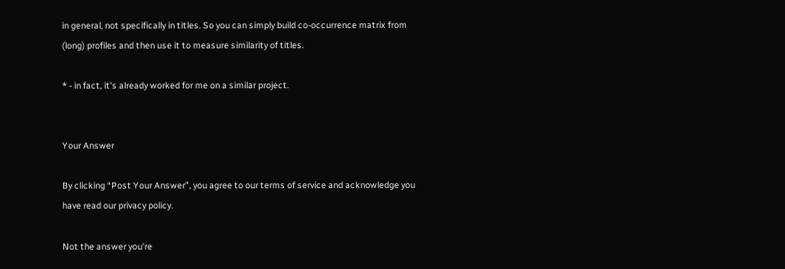in general, not specifically in titles. So you can simply build co-occurrence matrix from (long) profiles and then use it to measure similarity of titles.

* - in fact, it's already worked for me on a similar project.


Your Answer

By clicking “Post Your Answer”, you agree to our terms of service and acknowledge you have read our privacy policy.

Not the answer you're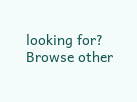looking for? Browse other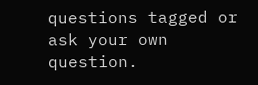questions tagged or ask your own question.